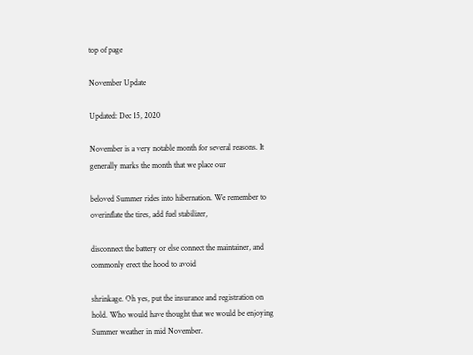top of page

November Update

Updated: Dec 15, 2020

November is a very notable month for several reasons. It generally marks the month that we place our

beloved Summer rides into hibernation. We remember to overinflate the tires, add fuel stabilizer,

disconnect the battery or else connect the maintainer, and commonly erect the hood to avoid

shrinkage. Oh yes, put the insurance and registration on hold. Who would have thought that we would be enjoying Summer weather in mid November.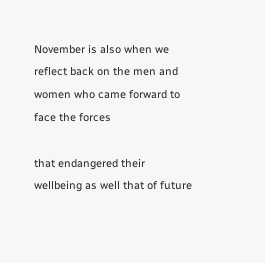November is also when we reflect back on the men and women who came forward to face the forces

that endangered their wellbeing as well that of future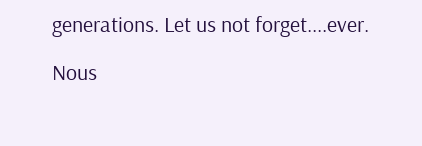generations. Let us not forget....ever.

Nous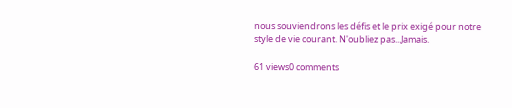nous souviendrons les défis et le prix exigé pour notre style de vie courant. N'oubliez pas...Jamais.

61 views0 comments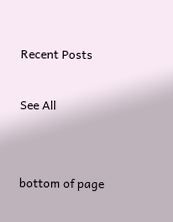Recent Posts

See All


bottom of page